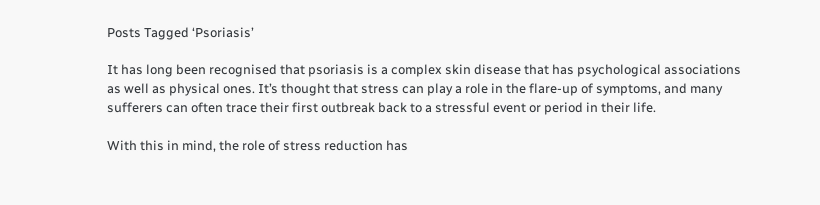Posts Tagged ‘Psoriasis’

It has long been recognised that psoriasis is a complex skin disease that has psychological associations as well as physical ones. It’s thought that stress can play a role in the flare-up of symptoms, and many sufferers can often trace their first outbreak back to a stressful event or period in their life.

With this in mind, the role of stress reduction has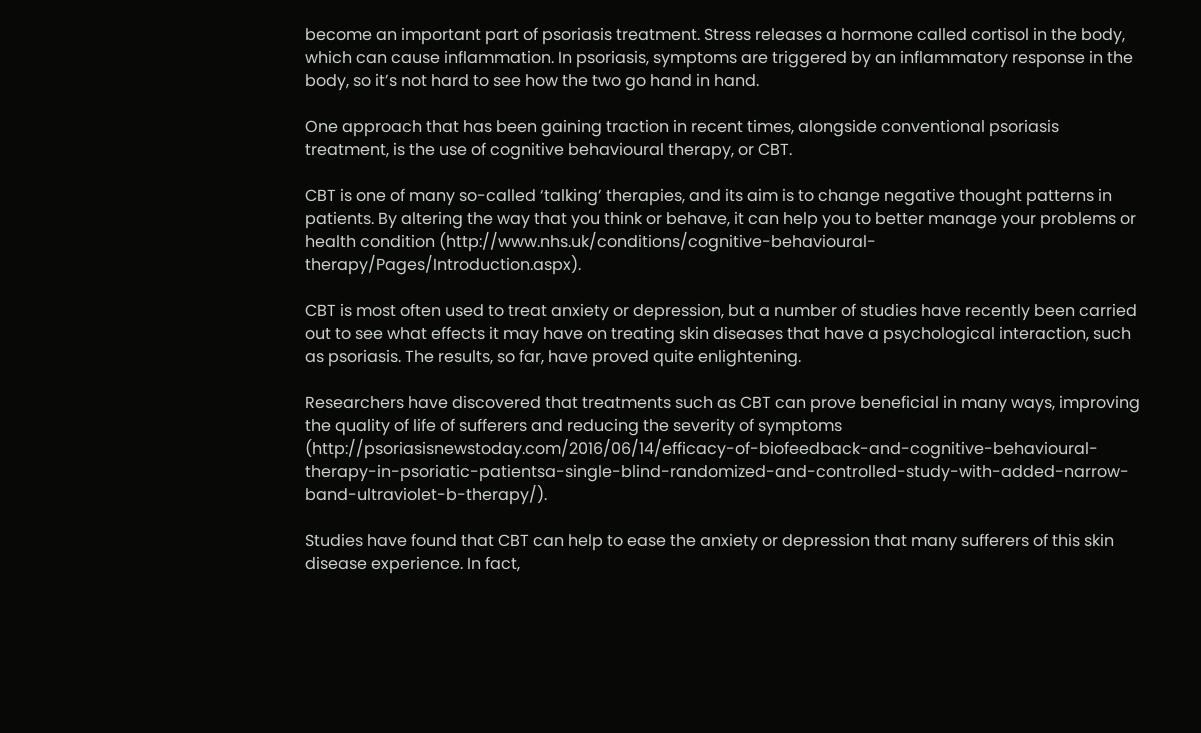become an important part of psoriasis treatment. Stress releases a hormone called cortisol in the body, which can cause inflammation. In psoriasis, symptoms are triggered by an inflammatory response in the body, so it’s not hard to see how the two go hand in hand.

One approach that has been gaining traction in recent times, alongside conventional psoriasis treatment, is the use of cognitive behavioural therapy, or CBT.

CBT is one of many so-called ‘talking’ therapies, and its aim is to change negative thought patterns in patients. By altering the way that you think or behave, it can help you to better manage your problems or health condition (http://www.nhs.uk/conditions/cognitive-behavioural-therapy/Pages/Introduction.aspx).

CBT is most often used to treat anxiety or depression, but a number of studies have recently been carried out to see what effects it may have on treating skin diseases that have a psychological interaction, such as psoriasis. The results, so far, have proved quite enlightening.

Researchers have discovered that treatments such as CBT can prove beneficial in many ways, improving the quality of life of sufferers and reducing the severity of symptoms (http://psoriasisnewstoday.com/2016/06/14/efficacy-of-biofeedback-and-cognitive-behavioural-therapy-in-psoriatic-patientsa-single-blind-randomized-and-controlled-study-with-added-narrow-band-ultraviolet-b-therapy/).

Studies have found that CBT can help to ease the anxiety or depression that many sufferers of this skin disease experience. In fact,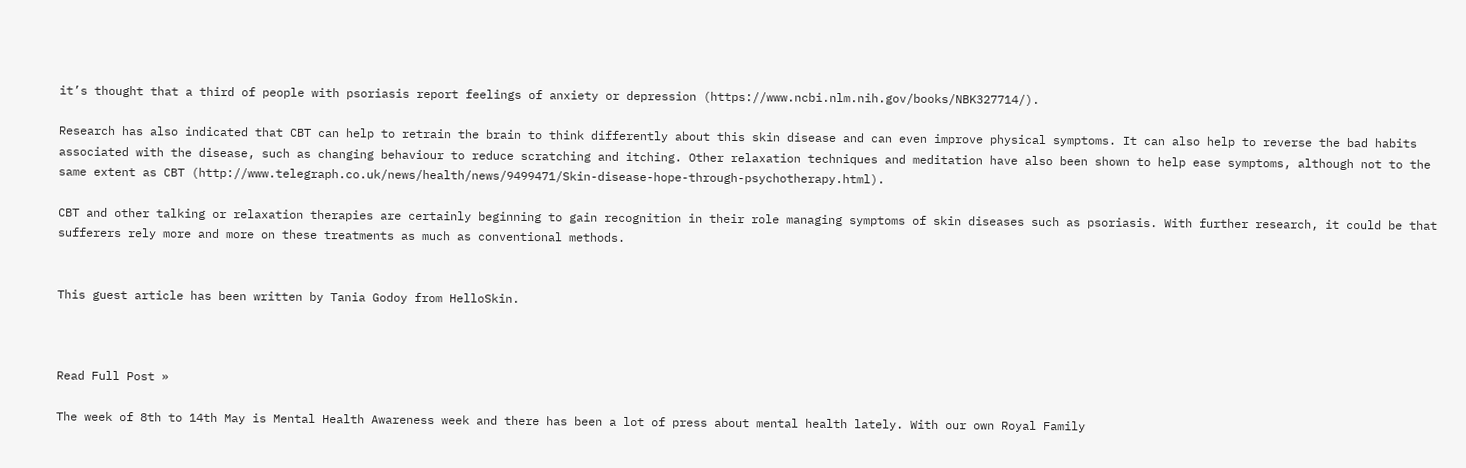it’s thought that a third of people with psoriasis report feelings of anxiety or depression (https://www.ncbi.nlm.nih.gov/books/NBK327714/).

Research has also indicated that CBT can help to retrain the brain to think differently about this skin disease and can even improve physical symptoms. It can also help to reverse the bad habits associated with the disease, such as changing behaviour to reduce scratching and itching. Other relaxation techniques and meditation have also been shown to help ease symptoms, although not to the same extent as CBT (http://www.telegraph.co.uk/news/health/news/9499471/Skin-disease-hope-through-psychotherapy.html).

CBT and other talking or relaxation therapies are certainly beginning to gain recognition in their role managing symptoms of skin diseases such as psoriasis. With further research, it could be that sufferers rely more and more on these treatments as much as conventional methods.


This guest article has been written by Tania Godoy from HelloSkin.



Read Full Post »

The week of 8th to 14th May is Mental Health Awareness week and there has been a lot of press about mental health lately. With our own Royal Family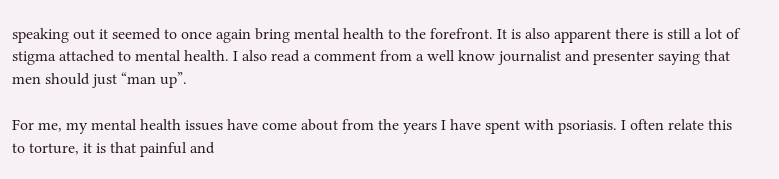speaking out it seemed to once again bring mental health to the forefront. It is also apparent there is still a lot of stigma attached to mental health. I also read a comment from a well know journalist and presenter saying that men should just “man up”.

For me, my mental health issues have come about from the years I have spent with psoriasis. I often relate this to torture, it is that painful and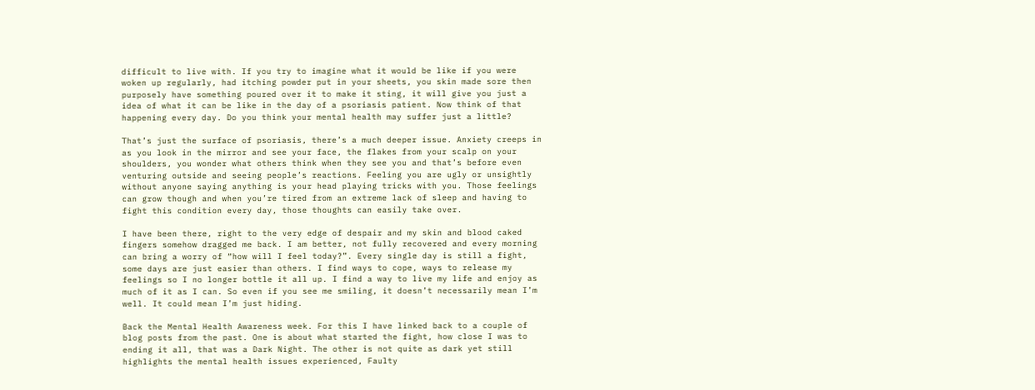difficult to live with. If you try to imagine what it would be like if you were woken up regularly, had itching powder put in your sheets, you skin made sore then purposely have something poured over it to make it sting, it will give you just a idea of what it can be like in the day of a psoriasis patient. Now think of that happening every day. Do you think your mental health may suffer just a little?

That’s just the surface of psoriasis, there’s a much deeper issue. Anxiety creeps in as you look in the mirror and see your face, the flakes from your scalp on your shoulders, you wonder what others think when they see you and that’s before even venturing outside and seeing people’s reactions. Feeling you are ugly or unsightly without anyone saying anything is your head playing tricks with you. Those feelings can grow though and when you’re tired from an extreme lack of sleep and having to fight this condition every day, those thoughts can easily take over.

I have been there, right to the very edge of despair and my skin and blood caked fingers somehow dragged me back. I am better, not fully recovered and every morning can bring a worry of “how will I feel today?”. Every single day is still a fight, some days are just easier than others. I find ways to cope, ways to release my feelings so I no longer bottle it all up. I find a way to live my life and enjoy as much of it as I can. So even if you see me smiling, it doesn’t necessarily mean I’m well. It could mean I’m just hiding.

Back the Mental Health Awareness week. For this I have linked back to a couple of blog posts from the past. One is about what started the fight, how close I was to ending it all, that was a Dark Night. The other is not quite as dark yet still highlights the mental health issues experienced, Faulty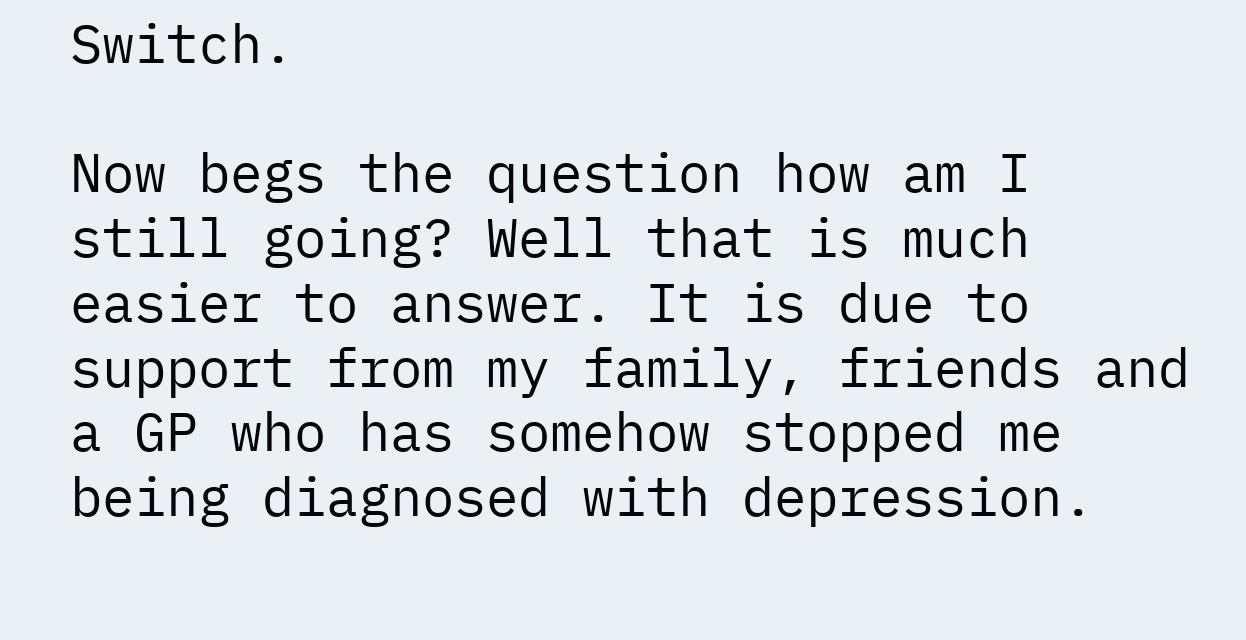Switch.

Now begs the question how am I still going? Well that is much easier to answer. It is due to support from my family, friends and a GP who has somehow stopped me being diagnosed with depression.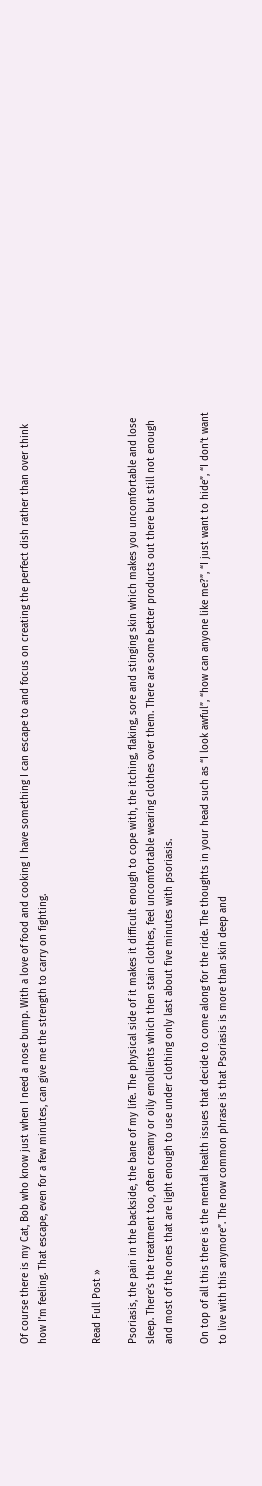Of course there is my Cat, Bob who know just when I need a nose bump. With a love of food and cooking I have something I can escape to and focus on creating the perfect dish rather than over think how I’m feeling. That escape, even for a few minutes, can give me the strength to carry on fighting.


Read Full Post »

Psoriasis, the pain in the backside, the bane of my life. The physical side of it makes it difficult enough to cope with, the itching, flaking, sore and stinging skin which makes you uncomfortable and lose sleep. There’s the treatment too, often creamy or oily emollients which then stain clothes, feel uncomfortable wearing clothes over them. There are some better products out there but still not enough and most of the ones that are light enough to use under clothing only last about five minutes with psoriasis.

On top of all this there is the mental health issues that decide to come along for the ride. The thoughts in your head such as “I look awful”, “how can anyone like me?”, “I just want to hide”, “I don’t want to live with this anymore”. The now common phrase is that Psoriasis is more than skin deep and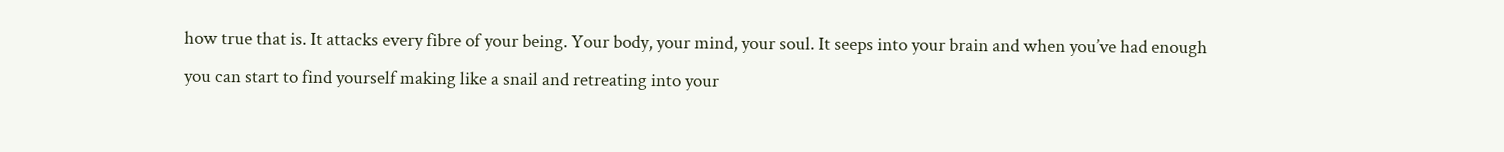how true that is. It attacks every fibre of your being. Your body, your mind, your soul. It seeps into your brain and when you’ve had enough you can start to find yourself making like a snail and retreating into your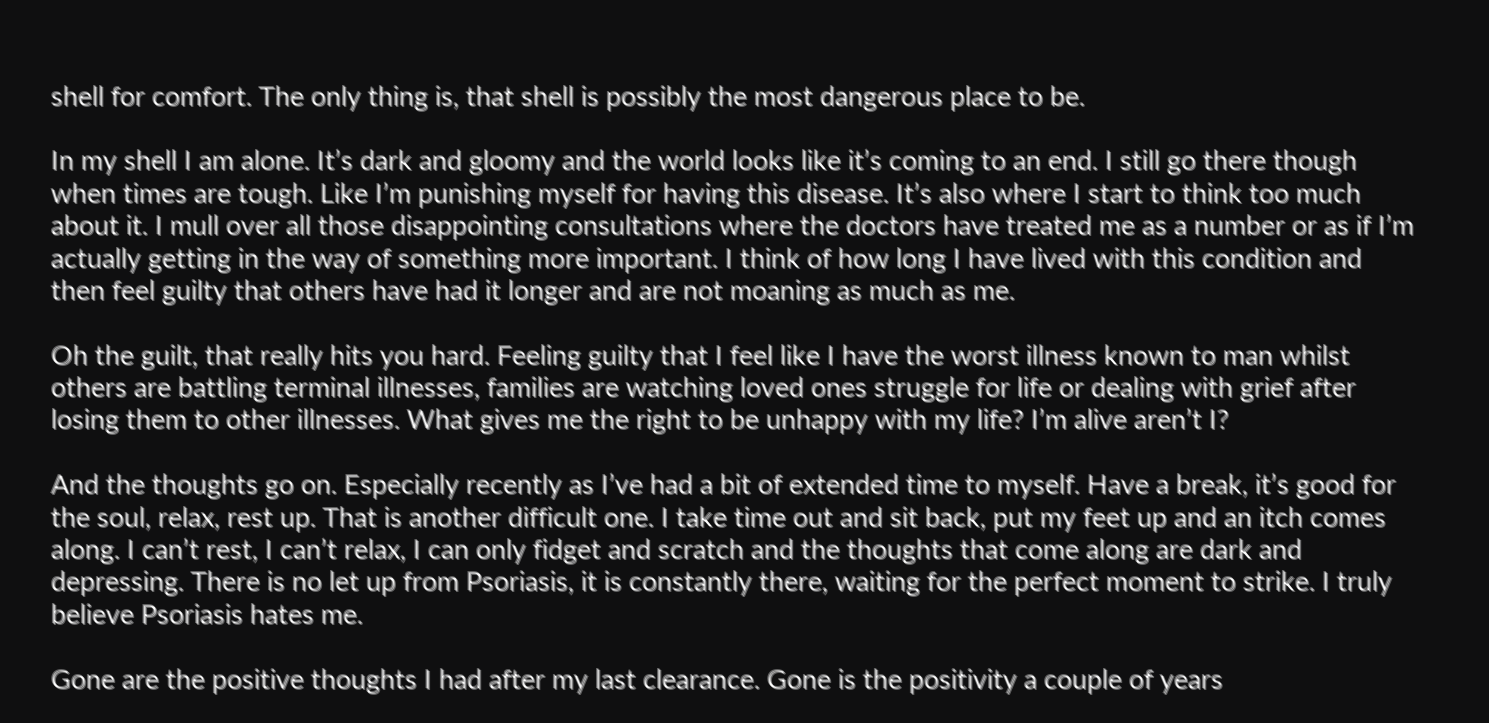shell for comfort. The only thing is, that shell is possibly the most dangerous place to be.

In my shell I am alone. It’s dark and gloomy and the world looks like it’s coming to an end. I still go there though when times are tough. Like I’m punishing myself for having this disease. It’s also where I start to think too much about it. I mull over all those disappointing consultations where the doctors have treated me as a number or as if I’m actually getting in the way of something more important. I think of how long I have lived with this condition and then feel guilty that others have had it longer and are not moaning as much as me.

Oh the guilt, that really hits you hard. Feeling guilty that I feel like I have the worst illness known to man whilst others are battling terminal illnesses, families are watching loved ones struggle for life or dealing with grief after losing them to other illnesses. What gives me the right to be unhappy with my life? I’m alive aren’t I?

And the thoughts go on. Especially recently as I’ve had a bit of extended time to myself. Have a break, it’s good for the soul, relax, rest up. That is another difficult one. I take time out and sit back, put my feet up and an itch comes along. I can’t rest, I can’t relax, I can only fidget and scratch and the thoughts that come along are dark and depressing. There is no let up from Psoriasis, it is constantly there, waiting for the perfect moment to strike. I truly believe Psoriasis hates me.

Gone are the positive thoughts I had after my last clearance. Gone is the positivity a couple of years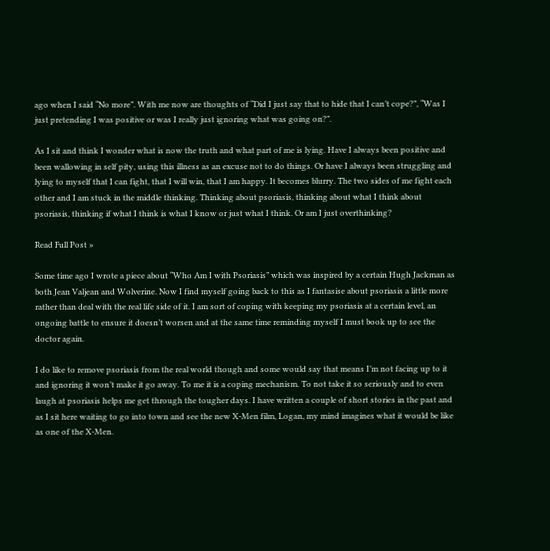ago when I said “No more”. With me now are thoughts of “Did I just say that to hide that I can’t cope?”, “Was I just pretending I was positive or was I really just ignoring what was going on?”.

As I sit and think I wonder what is now the truth and what part of me is lying. Have I always been positive and been wallowing in self pity, using this illness as an excuse not to do things. Or have I always been struggling and lying to myself that I can fight, that I will win, that I am happy. It becomes blurry. The two sides of me fight each other and I am stuck in the middle thinking. Thinking about psoriasis, thinking about what I think about psoriasis, thinking if what I think is what I know or just what I think. Or am I just overthinking?

Read Full Post »

Some time ago I wrote a piece about “Who Am I with Psoriasis” which was inspired by a certain Hugh Jackman as both Jean Valjean and Wolverine. Now I find myself going back to this as I fantasise about psoriasis a little more rather than deal with the real life side of it. I am sort of coping with keeping my psoriasis at a certain level, an ongoing battle to ensure it doesn’t worsen and at the same time reminding myself I must book up to see the doctor again.

I do like to remove psoriasis from the real world though and some would say that means I’m not facing up to it and ignoring it won’t make it go away. To me it is a coping mechanism. To not take it so seriously and to even laugh at psoriasis helps me get through the tougher days. I have written a couple of short stories in the past and as I sit here waiting to go into town and see the new X-Men film, Logan, my mind imagines what it would be like as one of the X-Men.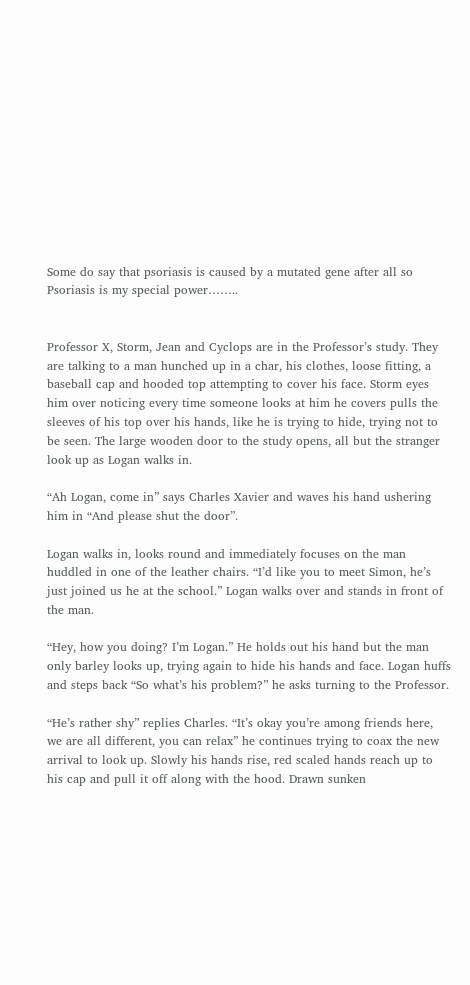Some do say that psoriasis is caused by a mutated gene after all so Psoriasis is my special power……..


Professor X, Storm, Jean and Cyclops are in the Professor’s study. They are talking to a man hunched up in a char, his clothes, loose fitting, a baseball cap and hooded top attempting to cover his face. Storm eyes him over noticing every time someone looks at him he covers pulls the sleeves of his top over his hands, like he is trying to hide, trying not to be seen. The large wooden door to the study opens, all but the stranger look up as Logan walks in.

“Ah Logan, come in” says Charles Xavier and waves his hand ushering him in “And please shut the door”.

Logan walks in, looks round and immediately focuses on the man huddled in one of the leather chairs. “I’d like you to meet Simon, he’s just joined us he at the school.” Logan walks over and stands in front of the man.

“Hey, how you doing? I’m Logan.” He holds out his hand but the man only barley looks up, trying again to hide his hands and face. Logan huffs and steps back “So what’s his problem?” he asks turning to the Professor.

“He’s rather shy” replies Charles. “It’s okay you’re among friends here, we are all different, you can relax” he continues trying to coax the new arrival to look up. Slowly his hands rise, red scaled hands reach up to his cap and pull it off along with the hood. Drawn sunken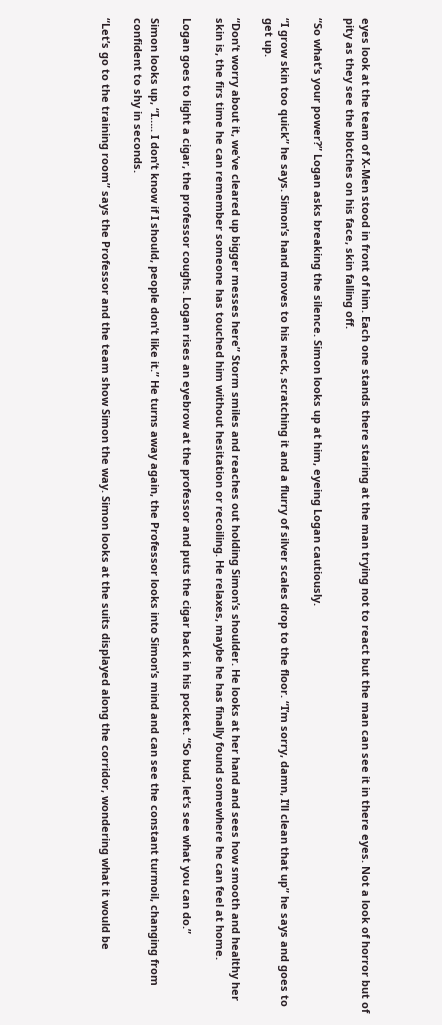eyes look at the team of X-Men stood in front of him. Each one stands there staring at the man trying not to react but the man can see it in there eyes. Not a look of horror but of pity as they see the blotches on his face, skin falling off.

“So what’s your power?” Logan asks breaking the silence. Simon looks up at him, eyeing Logan cautiously.

“I grow skin too quick” he says. Simon’s hand moves to his neck, scratching it and a flurry of silver scales drop to the floor. “I’m sorry, damn, I’ll clean that up” he says and goes to get up.

“Don’t worry about it, we’ve cleared up bigger messes here” Storm smiles and reaches out holding Simon’s shoulder. He looks at her hand and sees how smooth and healthy her skin is, the firs time he can remember someone has touched him without hesitation or recoiling. He relaxes, maybe he has finally found somewhere he can feel at home.

Logan goes to light a cigar, the professor coughs. Logan rises an eyebrow at the professor and puts the cigar back in his pocket. “So bud, let’s see what you can do.”

Simon looks up, “I….. I don’t know if I should, people don’t like it.” He turns away again, the Professor looks into Simon’s mind and can see the constant turmoil, changing from confident to shy in seconds.

“Let’s go to the training room” says the Professor and the team show Simon the way. Simon looks at the suits displayed along the corridor, wondering what it would be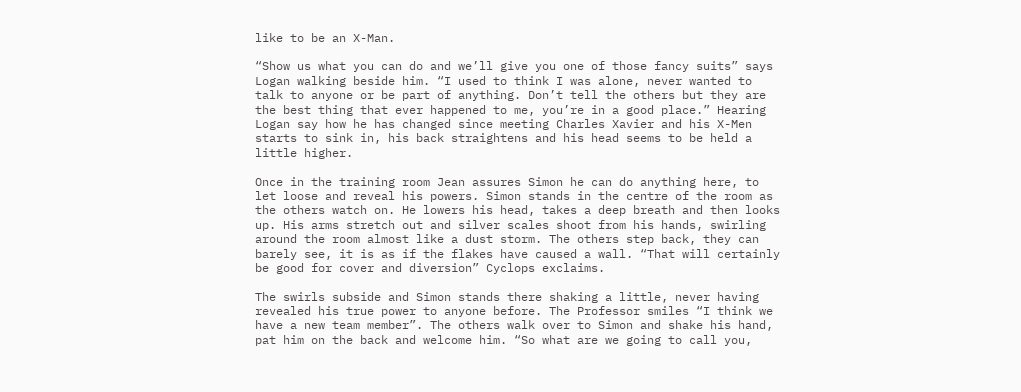like to be an X-Man.

“Show us what you can do and we’ll give you one of those fancy suits” says Logan walking beside him. “I used to think I was alone, never wanted to talk to anyone or be part of anything. Don’t tell the others but they are the best thing that ever happened to me, you’re in a good place.” Hearing Logan say how he has changed since meeting Charles Xavier and his X-Men starts to sink in, his back straightens and his head seems to be held a little higher.

Once in the training room Jean assures Simon he can do anything here, to let loose and reveal his powers. Simon stands in the centre of the room as the others watch on. He lowers his head, takes a deep breath and then looks up. His arms stretch out and silver scales shoot from his hands, swirling around the room almost like a dust storm. The others step back, they can barely see, it is as if the flakes have caused a wall. “That will certainly be good for cover and diversion” Cyclops exclaims.

The swirls subside and Simon stands there shaking a little, never having revealed his true power to anyone before. The Professor smiles “I think we have a new team member”. The others walk over to Simon and shake his hand, pat him on the back and welcome him. “So what are we going to call you,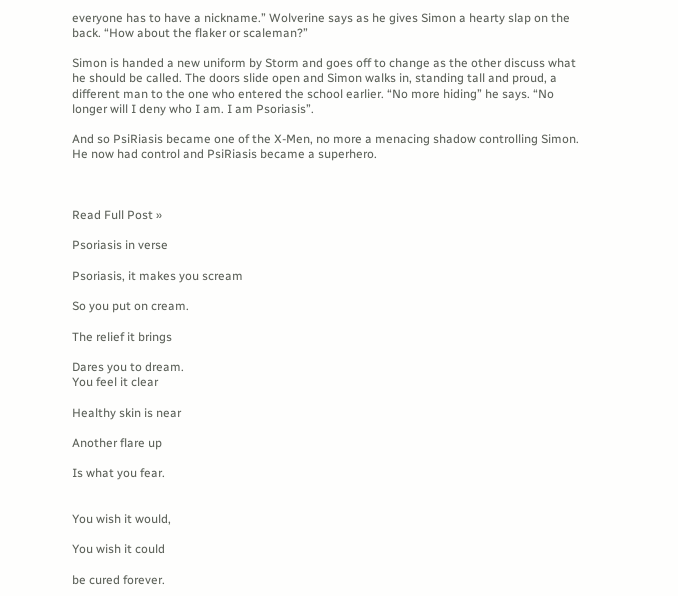everyone has to have a nickname.” Wolverine says as he gives Simon a hearty slap on the back. “How about the flaker or scaleman?”

Simon is handed a new uniform by Storm and goes off to change as the other discuss what he should be called. The doors slide open and Simon walks in, standing tall and proud, a different man to the one who entered the school earlier. “No more hiding” he says. “No longer will I deny who I am. I am Psoriasis”.

And so PsiRiasis became one of the X-Men, no more a menacing shadow controlling Simon. He now had control and PsiRiasis became a superhero.



Read Full Post »

Psoriasis in verse

Psoriasis, it makes you scream

So you put on cream.

The relief it brings

Dares you to dream.
You feel it clear

Healthy skin is near

Another flare up

Is what you fear.


You wish it would,

You wish it could

be cured forever.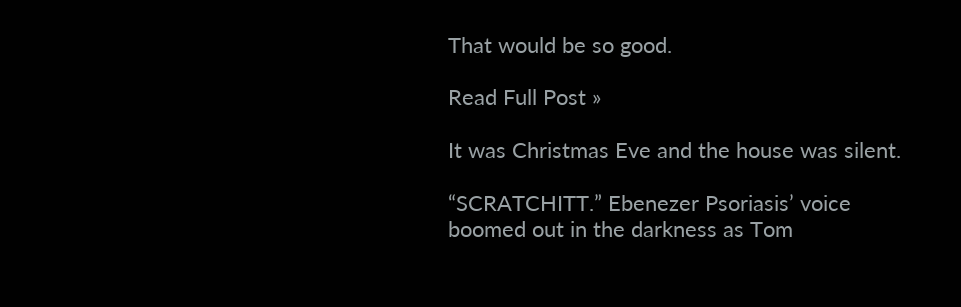That would be so good.

Read Full Post »

It was Christmas Eve and the house was silent.

“SCRATCHITT.” Ebenezer Psoriasis’ voice boomed out in the darkness as Tom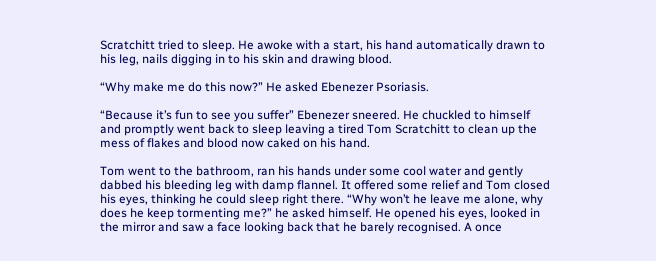Scratchitt tried to sleep. He awoke with a start, his hand automatically drawn to his leg, nails digging in to his skin and drawing blood.

“Why make me do this now?” He asked Ebenezer Psoriasis.

“Because it’s fun to see you suffer” Ebenezer sneered. He chuckled to himself and promptly went back to sleep leaving a tired Tom Scratchitt to clean up the mess of flakes and blood now caked on his hand.

Tom went to the bathroom, ran his hands under some cool water and gently dabbed his bleeding leg with damp flannel. It offered some relief and Tom closed his eyes, thinking he could sleep right there. “Why won’t he leave me alone, why does he keep tormenting me?” he asked himself. He opened his eyes, looked in the mirror and saw a face looking back that he barely recognised. A once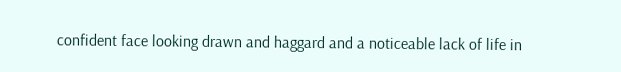confident face looking drawn and haggard and a noticeable lack of life in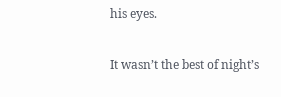his eyes.

It wasn’t the best of night’s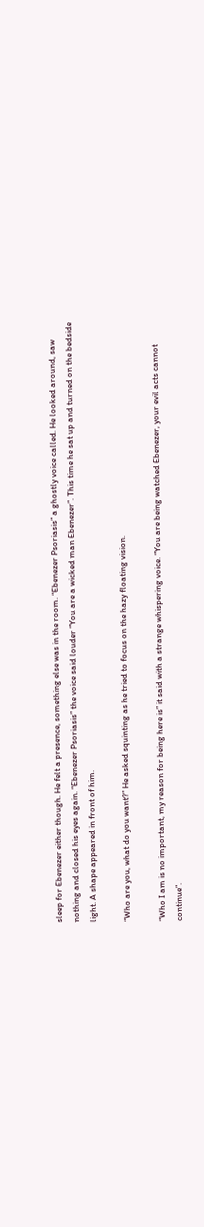sleep for Ebenezer either though. He felt a presence, something else was in the room. “Ebenezer Psoriasis” a ghostly voice called. He looked around, saw nothing and closed his eyes again. “Ebenezer Psoriasis” the voice said louder “You are a wicked man Ebenezer”. This time he sat up and turned on the bedside light. A shape appeared in front of him.

“Who are you, what do you want?” He asked squinting as he tried to focus on the hazy floating vision.

“Who I am is no important, my reason for being here is” it said with a strange whispering voice. “You are being watched Ebenezer, your evil acts cannot continue”.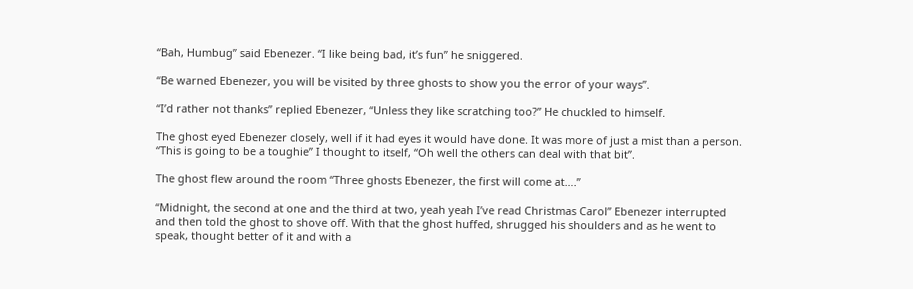“Bah, Humbug” said Ebenezer. “I like being bad, it’s fun” he sniggered.

“Be warned Ebenezer, you will be visited by three ghosts to show you the error of your ways”.

“I’d rather not thanks” replied Ebenezer, “Unless they like scratching too?” He chuckled to himself.

The ghost eyed Ebenezer closely, well if it had eyes it would have done. It was more of just a mist than a person. “This is going to be a toughie” I thought to itself, “Oh well the others can deal with that bit”.

The ghost flew around the room “Three ghosts Ebenezer, the first will come at….”

“Midnight, the second at one and the third at two, yeah yeah I’ve read Christmas Carol” Ebenezer interrupted and then told the ghost to shove off. With that the ghost huffed, shrugged his shoulders and as he went to speak, thought better of it and with a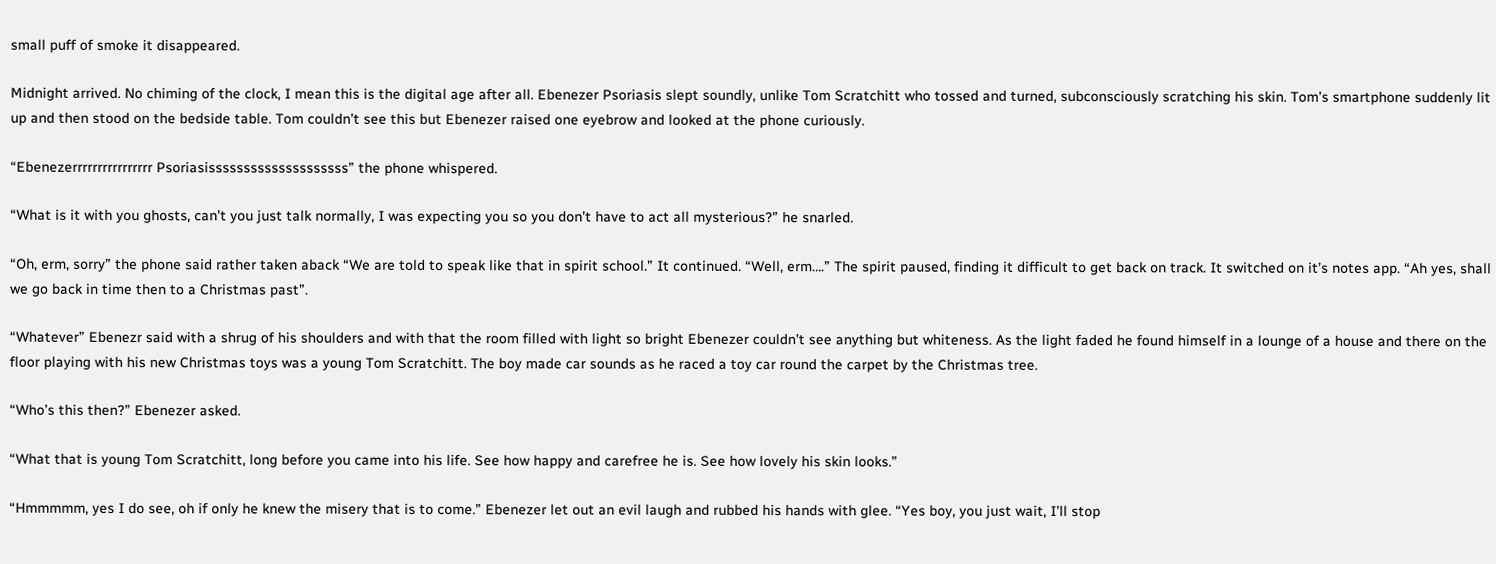small puff of smoke it disappeared.

Midnight arrived. No chiming of the clock, I mean this is the digital age after all. Ebenezer Psoriasis slept soundly, unlike Tom Scratchitt who tossed and turned, subconsciously scratching his skin. Tom’s smartphone suddenly lit up and then stood on the bedside table. Tom couldn’t see this but Ebenezer raised one eyebrow and looked at the phone curiously.

“Ebenezerrrrrrrrrrrrrrrr Psoriasissssssssssssssssssss” the phone whispered.

“What is it with you ghosts, can’t you just talk normally, I was expecting you so you don’t have to act all mysterious?” he snarled.

“Oh, erm, sorry” the phone said rather taken aback “We are told to speak like that in spirit school.” It continued. “Well, erm….” The spirit paused, finding it difficult to get back on track. It switched on it’s notes app. “Ah yes, shall we go back in time then to a Christmas past”.

“Whatever” Ebenezr said with a shrug of his shoulders and with that the room filled with light so bright Ebenezer couldn’t see anything but whiteness. As the light faded he found himself in a lounge of a house and there on the floor playing with his new Christmas toys was a young Tom Scratchitt. The boy made car sounds as he raced a toy car round the carpet by the Christmas tree.

“Who’s this then?” Ebenezer asked.

“What that is young Tom Scratchitt, long before you came into his life. See how happy and carefree he is. See how lovely his skin looks.”

“Hmmmmm, yes I do see, oh if only he knew the misery that is to come.” Ebenezer let out an evil laugh and rubbed his hands with glee. “Yes boy, you just wait, I’ll stop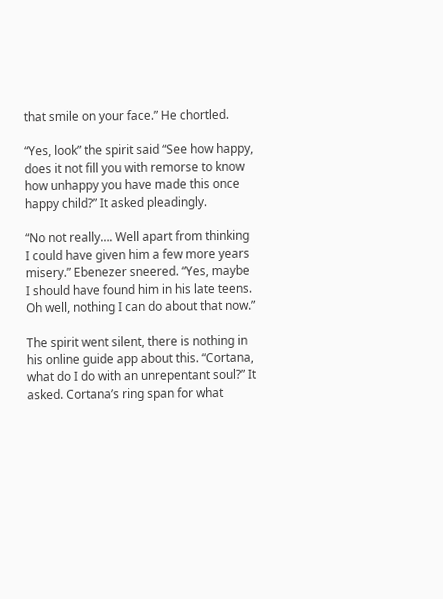that smile on your face.” He chortled.

“Yes, look” the spirit said “See how happy, does it not fill you with remorse to know how unhappy you have made this once happy child?” It asked pleadingly.

“No not really…. Well apart from thinking I could have given him a few more years misery.” Ebenezer sneered. “Yes, maybe I should have found him in his late teens. Oh well, nothing I can do about that now.”

The spirit went silent, there is nothing in his online guide app about this. “Cortana, what do I do with an unrepentant soul?” It asked. Cortana’s ring span for what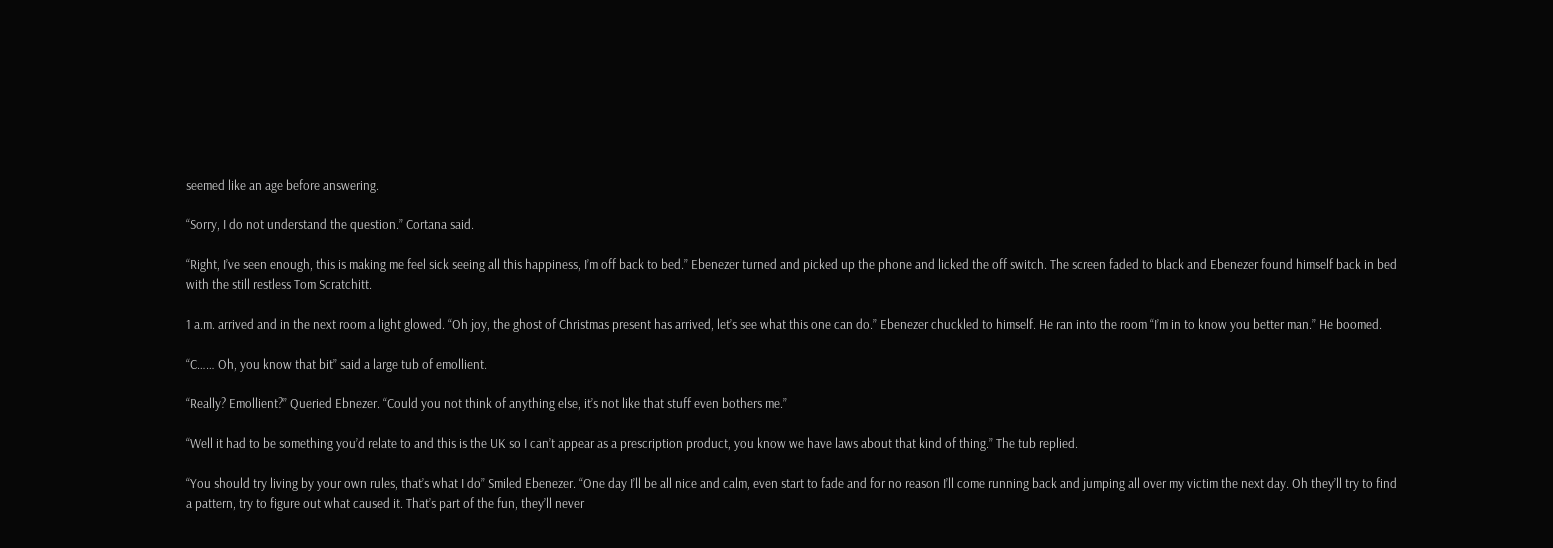seemed like an age before answering.

“Sorry, I do not understand the question.” Cortana said.

“Right, I’ve seen enough, this is making me feel sick seeing all this happiness, I’m off back to bed.” Ebenezer turned and picked up the phone and licked the off switch. The screen faded to black and Ebenezer found himself back in bed with the still restless Tom Scratchitt.

1 a.m. arrived and in the next room a light glowed. “Oh joy, the ghost of Christmas present has arrived, let’s see what this one can do.” Ebenezer chuckled to himself. He ran into the room “I’m in to know you better man.” He boomed.

“C…… Oh, you know that bit” said a large tub of emollient.

“Really? Emollient?” Queried Ebnezer. “Could you not think of anything else, it’s not like that stuff even bothers me.”

“Well it had to be something you’d relate to and this is the UK so I can’t appear as a prescription product, you know we have laws about that kind of thing.” The tub replied.

“You should try living by your own rules, that’s what I do” Smiled Ebenezer. “One day I’ll be all nice and calm, even start to fade and for no reason I’ll come running back and jumping all over my victim the next day. Oh they’ll try to find a pattern, try to figure out what caused it. That’s part of the fun, they’ll never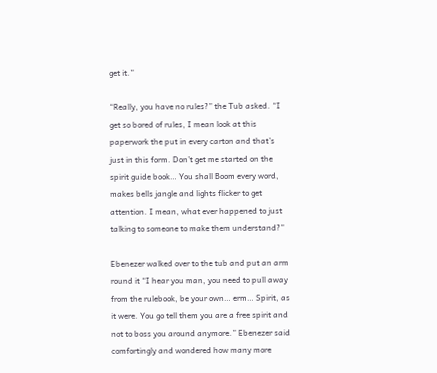get it.”

“Really, you have no rules?” the Tub asked. “I get so bored of rules, I mean look at this paperwork the put in every carton and that’s just in this form. Don’t get me started on the spirit guide book… You shall Boom every word, makes bells jangle and lights flicker to get attention. I mean, what ever happened to just talking to someone to make them understand?”

Ebenezer walked over to the tub and put an arm round it “I hear you man, you need to pull away from the rulebook, be your own… erm… Spirit, as it were. You go tell them you are a free spirit and not to boss you around anymore.” Ebenezer said comfortingly and wondered how many more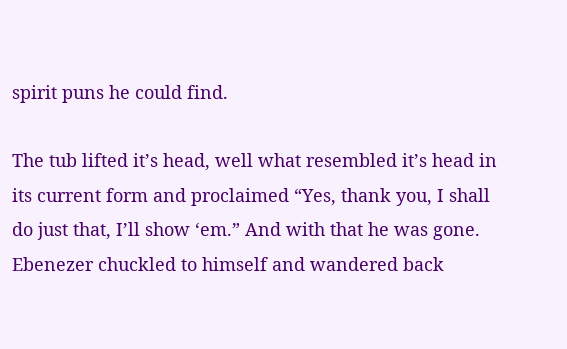spirit puns he could find.

The tub lifted it’s head, well what resembled it’s head in its current form and proclaimed “Yes, thank you, I shall do just that, I’ll show ‘em.” And with that he was gone. Ebenezer chuckled to himself and wandered back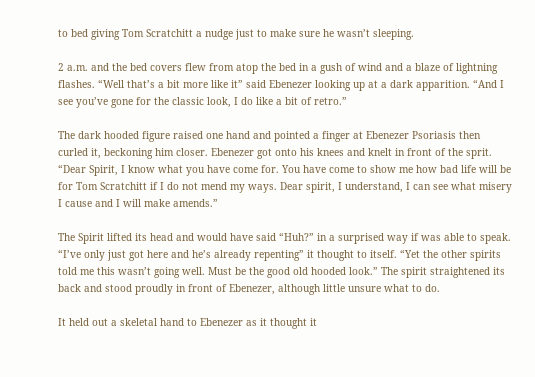to bed giving Tom Scratchitt a nudge just to make sure he wasn’t sleeping.

2 a.m. and the bed covers flew from atop the bed in a gush of wind and a blaze of lightning flashes. “Well that’s a bit more like it” said Ebenezer looking up at a dark apparition. “And I see you’ve gone for the classic look, I do like a bit of retro.”

The dark hooded figure raised one hand and pointed a finger at Ebenezer Psoriasis then curled it, beckoning him closer. Ebenezer got onto his knees and knelt in front of the sprit. “Dear Spirit, I know what you have come for. You have come to show me how bad life will be for Tom Scratchitt if I do not mend my ways. Dear spirit, I understand, I can see what misery I cause and I will make amends.”

The Spirit lifted its head and would have said “Huh?” in a surprised way if was able to speak. “I’ve only just got here and he’s already repenting” it thought to itself. “Yet the other spirits told me this wasn’t going well. Must be the good old hooded look.” The spirit straightened its back and stood proudly in front of Ebenezer, although little unsure what to do.

It held out a skeletal hand to Ebenezer as it thought it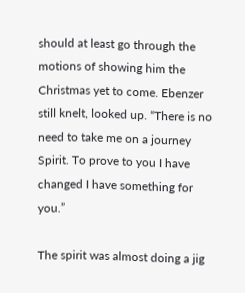should at least go through the motions of showing him the Christmas yet to come. Ebenzer still knelt, looked up. “There is no need to take me on a journey Spirit. To prove to you I have changed I have something for you.”

The spirit was almost doing a jig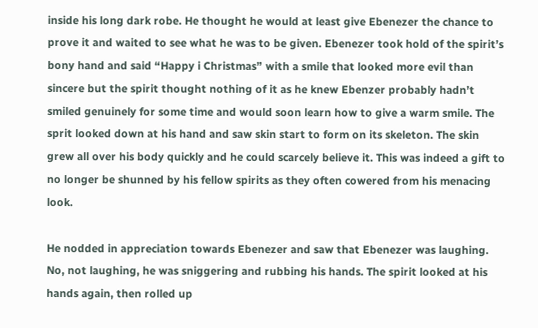inside his long dark robe. He thought he would at least give Ebenezer the chance to prove it and waited to see what he was to be given. Ebenezer took hold of the spirit’s bony hand and said “Happy i Christmas” with a smile that looked more evil than sincere but the spirit thought nothing of it as he knew Ebenzer probably hadn’t smiled genuinely for some time and would soon learn how to give a warm smile. The sprit looked down at his hand and saw skin start to form on its skeleton. The skin grew all over his body quickly and he could scarcely believe it. This was indeed a gift to no longer be shunned by his fellow spirits as they often cowered from his menacing look.

He nodded in appreciation towards Ebenezer and saw that Ebenezer was laughing. No, not laughing, he was sniggering and rubbing his hands. The spirit looked at his hands again, then rolled up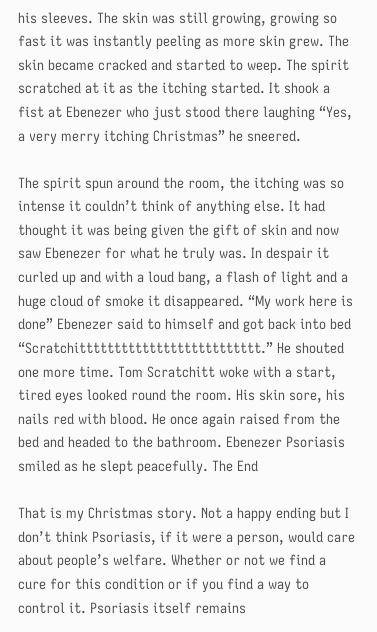his sleeves. The skin was still growing, growing so fast it was instantly peeling as more skin grew. The skin became cracked and started to weep. The spirit scratched at it as the itching started. It shook a fist at Ebenezer who just stood there laughing “Yes, a very merry itching Christmas” he sneered.

The spirit spun around the room, the itching was so intense it couldn’t think of anything else. It had thought it was being given the gift of skin and now saw Ebenezer for what he truly was. In despair it curled up and with a loud bang, a flash of light and a huge cloud of smoke it disappeared. “My work here is done” Ebenezer said to himself and got back into bed “Scratchitttttttttttttttttttttttttt.” He shouted one more time. Tom Scratchitt woke with a start, tired eyes looked round the room. His skin sore, his nails red with blood. He once again raised from the bed and headed to the bathroom. Ebenezer Psoriasis smiled as he slept peacefully. The End

That is my Christmas story. Not a happy ending but I don’t think Psoriasis, if it were a person, would care about people’s welfare. Whether or not we find a cure for this condition or if you find a way to control it. Psoriasis itself remains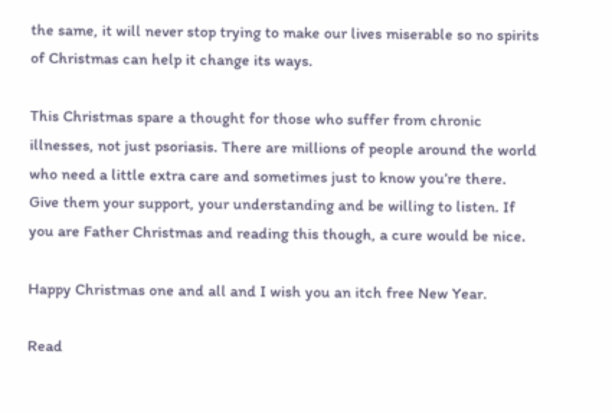the same, it will never stop trying to make our lives miserable so no spirits of Christmas can help it change its ways.

This Christmas spare a thought for those who suffer from chronic illnesses, not just psoriasis. There are millions of people around the world who need a little extra care and sometimes just to know you’re there. Give them your support, your understanding and be willing to listen. If you are Father Christmas and reading this though, a cure would be nice.

Happy Christmas one and all and I wish you an itch free New Year.

Read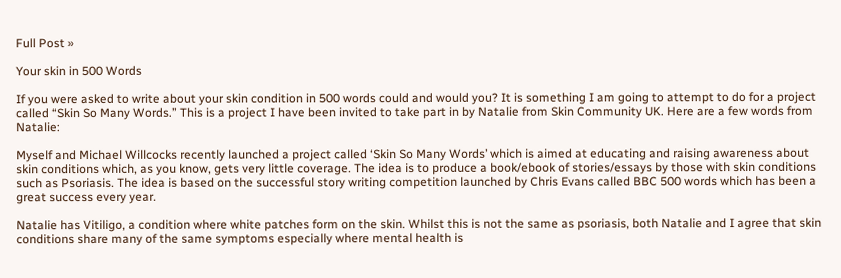Full Post »

Your skin in 500 Words

If you were asked to write about your skin condition in 500 words could and would you? It is something I am going to attempt to do for a project called “Skin So Many Words.” This is a project I have been invited to take part in by Natalie from Skin Community UK. Here are a few words from Natalie:

Myself and Michael Willcocks recently launched a project called ‘Skin So Many Words’ which is aimed at educating and raising awareness about skin conditions which, as you know, gets very little coverage. The idea is to produce a book/ebook of stories/essays by those with skin conditions such as Psoriasis. The idea is based on the successful story writing competition launched by Chris Evans called BBC 500 words which has been a great success every year.

Natalie has Vitiligo, a condition where white patches form on the skin. Whilst this is not the same as psoriasis, both Natalie and I agree that skin conditions share many of the same symptoms especially where mental health is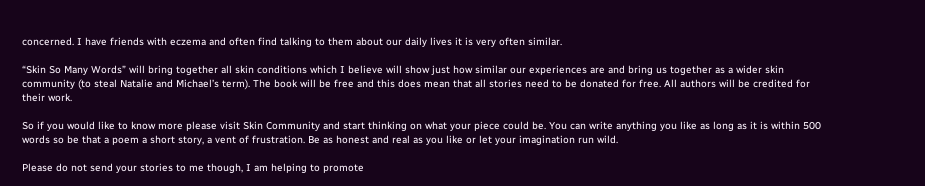concerned. I have friends with eczema and often find talking to them about our daily lives it is very often similar.

“Skin So Many Words” will bring together all skin conditions which I believe will show just how similar our experiences are and bring us together as a wider skin community (to steal Natalie and Michael’s term). The book will be free and this does mean that all stories need to be donated for free. All authors will be credited for their work.

So if you would like to know more please visit Skin Community and start thinking on what your piece could be. You can write anything you like as long as it is within 500 words so be that a poem a short story, a vent of frustration. Be as honest and real as you like or let your imagination run wild.

Please do not send your stories to me though, I am helping to promote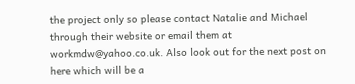the project only so please contact Natalie and Michael through their website or email them at workmdw@yahoo.co.uk. Also look out for the next post on here which will be a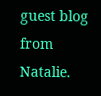guest blog from Natalie.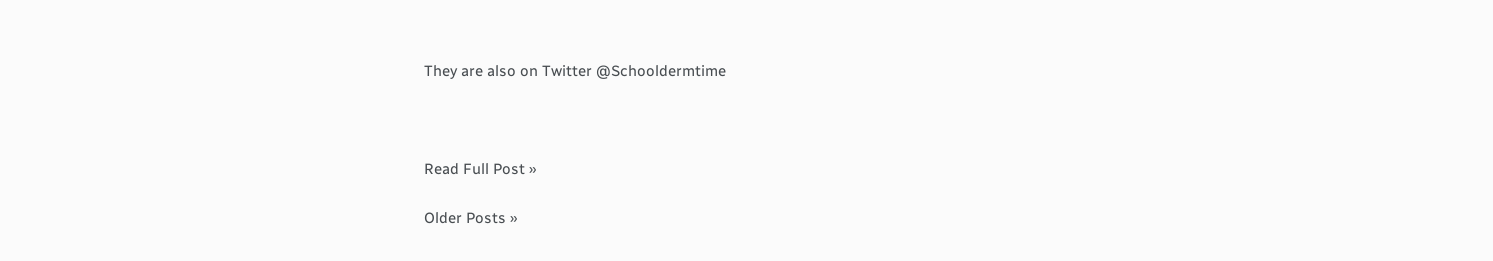They are also on Twitter @Schooldermtime



Read Full Post »

Older Posts »